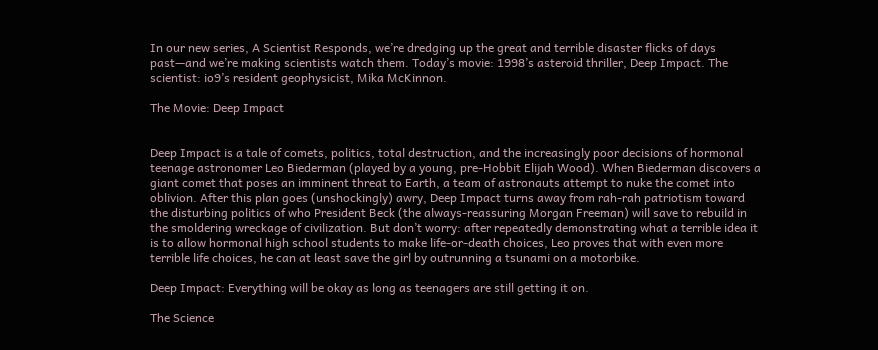In our new series, A Scientist Responds, we’re dredging up the great and terrible disaster flicks of days past—and we’re making scientists watch them. Today’s movie: 1998’s asteroid thriller, Deep Impact. The scientist: io9’s resident geophysicist, Mika McKinnon.

The Movie: Deep Impact


Deep Impact is a tale of comets, politics, total destruction, and the increasingly poor decisions of hormonal teenage astronomer Leo Biederman (played by a young, pre-Hobbit Elijah Wood). When Biederman discovers a giant comet that poses an imminent threat to Earth, a team of astronauts attempt to nuke the comet into oblivion. After this plan goes (unshockingly) awry, Deep Impact turns away from rah-rah patriotism toward the disturbing politics of who President Beck (the always-reassuring Morgan Freeman) will save to rebuild in the smoldering wreckage of civilization. But don’t worry: after repeatedly demonstrating what a terrible idea it is to allow hormonal high school students to make life-or-death choices, Leo proves that with even more terrible life choices, he can at least save the girl by outrunning a tsunami on a motorbike.

Deep Impact: Everything will be okay as long as teenagers are still getting it on.

The Science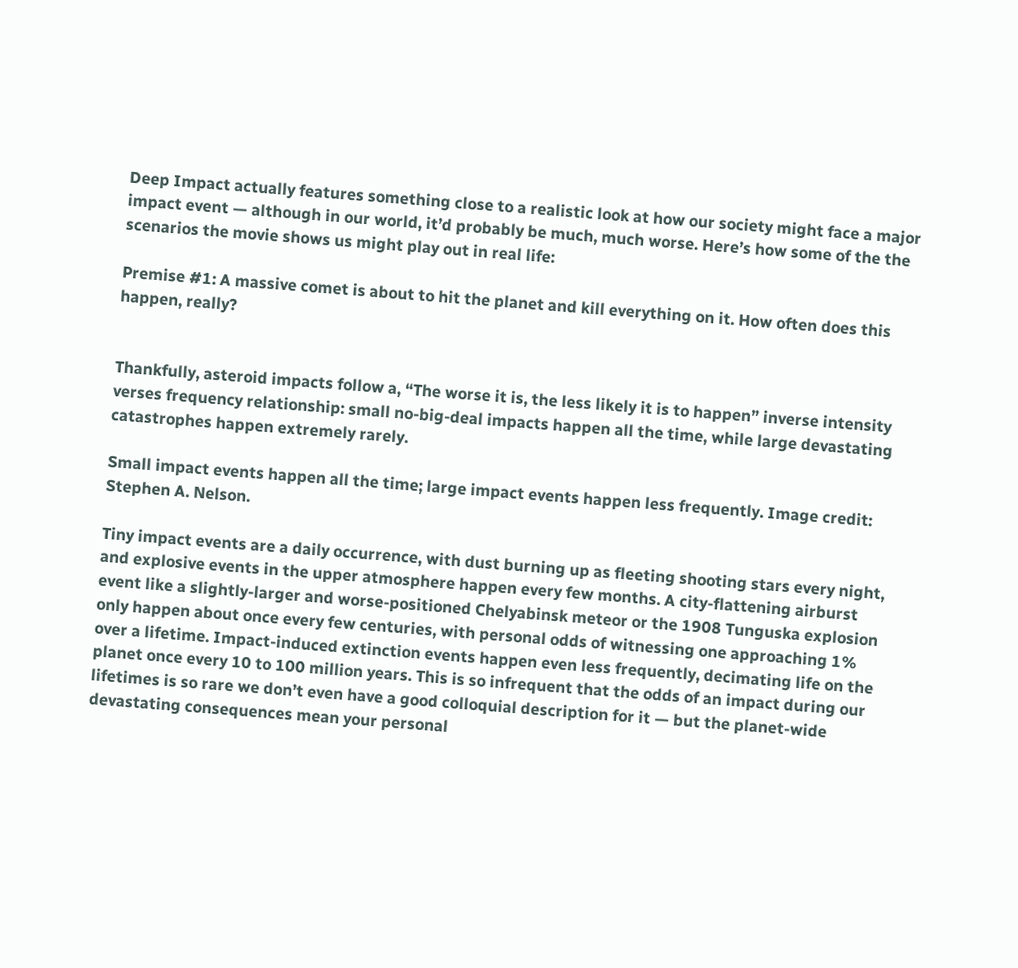Deep Impact actually features something close to a realistic look at how our society might face a major impact event — although in our world, it’d probably be much, much worse. Here’s how some of the the scenarios the movie shows us might play out in real life:

Premise #1: A massive comet is about to hit the planet and kill everything on it. How often does this happen, really?


Thankfully, asteroid impacts follow a, “The worse it is, the less likely it is to happen” inverse intensity verses frequency relationship: small no-big-deal impacts happen all the time, while large devastating catastrophes happen extremely rarely.

Small impact events happen all the time; large impact events happen less frequently. Image credit: Stephen A. Nelson.

Tiny impact events are a daily occurrence, with dust burning up as fleeting shooting stars every night, and explosive events in the upper atmosphere happen every few months. A city-flattening airburst event like a slightly-larger and worse-positioned Chelyabinsk meteor or the 1908 Tunguska explosion only happen about once every few centuries, with personal odds of witnessing one approaching 1% over a lifetime. Impact-induced extinction events happen even less frequently, decimating life on the planet once every 10 to 100 million years. This is so infrequent that the odds of an impact during our lifetimes is so rare we don’t even have a good colloquial description for it — but the planet-wide devastating consequences mean your personal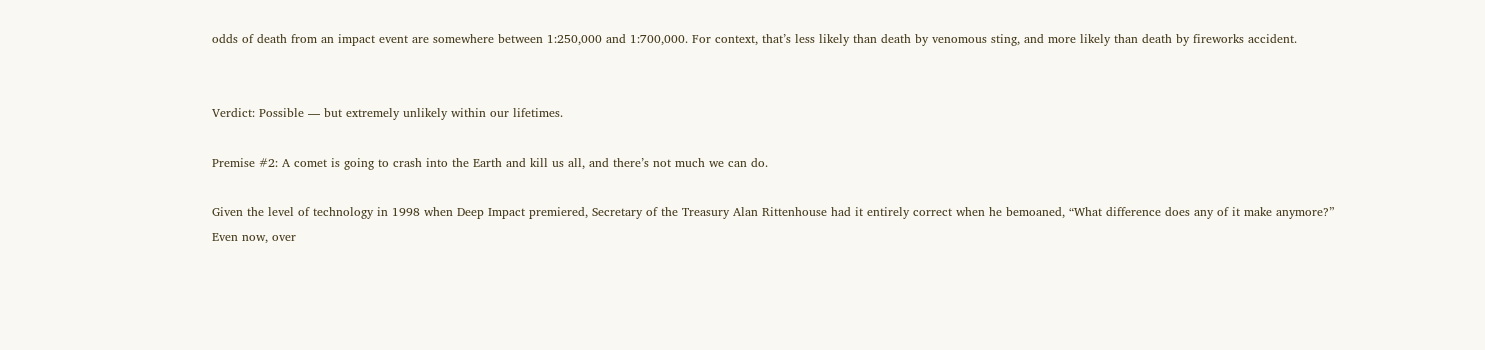odds of death from an impact event are somewhere between 1:250,000 and 1:700,000. For context, that’s less likely than death by venomous sting, and more likely than death by fireworks accident.


Verdict: Possible — but extremely unlikely within our lifetimes.

Premise #2: A comet is going to crash into the Earth and kill us all, and there’s not much we can do.

Given the level of technology in 1998 when Deep Impact premiered, Secretary of the Treasury Alan Rittenhouse had it entirely correct when he bemoaned, “What difference does any of it make anymore?” Even now, over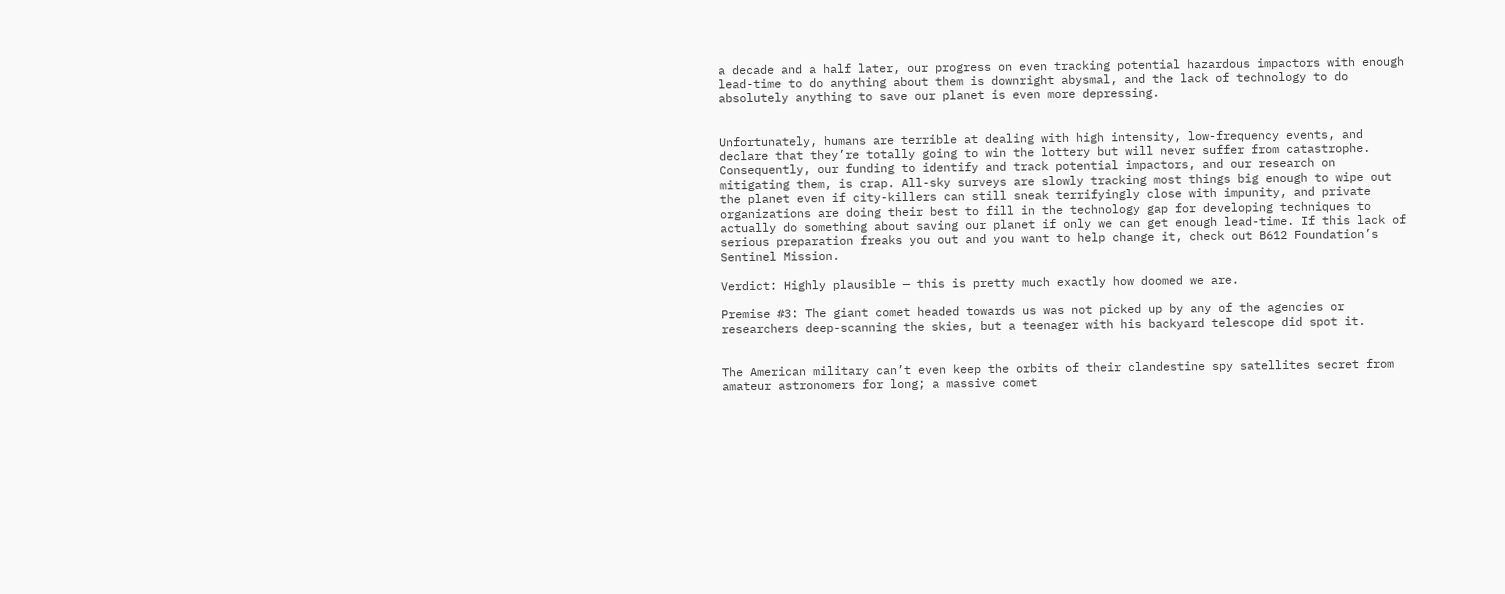a decade and a half later, our progress on even tracking potential hazardous impactors with enough lead-time to do anything about them is downright abysmal, and the lack of technology to do absolutely anything to save our planet is even more depressing.


Unfortunately, humans are terrible at dealing with high intensity, low-frequency events, and declare that they’re totally going to win the lottery but will never suffer from catastrophe. Consequently, our funding to identify and track potential impactors, and our research on mitigating them, is crap. All-sky surveys are slowly tracking most things big enough to wipe out the planet even if city-killers can still sneak terrifyingly close with impunity, and private organizations are doing their best to fill in the technology gap for developing techniques to actually do something about saving our planet if only we can get enough lead-time. If this lack of serious preparation freaks you out and you want to help change it, check out B612 Foundation’s Sentinel Mission.

Verdict: Highly plausible — this is pretty much exactly how doomed we are.

Premise #3: The giant comet headed towards us was not picked up by any of the agencies or researchers deep-scanning the skies, but a teenager with his backyard telescope did spot it.


The American military can’t even keep the orbits of their clandestine spy satellites secret from amateur astronomers for long; a massive comet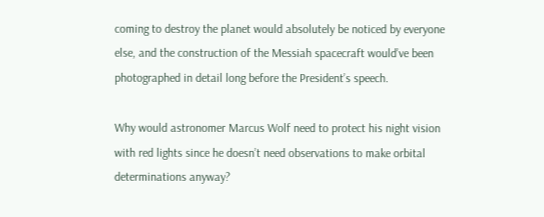coming to destroy the planet would absolutely be noticed by everyone else, and the construction of the Messiah spacecraft would’ve been photographed in detail long before the President’s speech.

Why would astronomer Marcus Wolf need to protect his night vision with red lights since he doesn’t need observations to make orbital determinations anyway?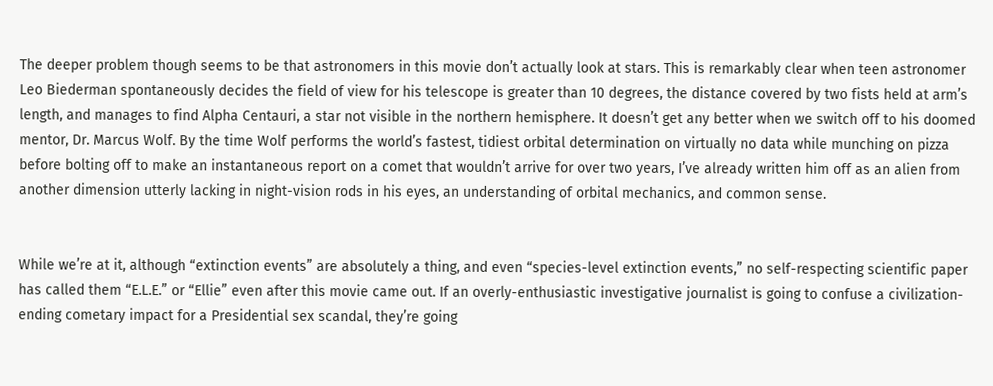The deeper problem though seems to be that astronomers in this movie don’t actually look at stars. This is remarkably clear when teen astronomer Leo Biederman spontaneously decides the field of view for his telescope is greater than 10 degrees, the distance covered by two fists held at arm’s length, and manages to find Alpha Centauri, a star not visible in the northern hemisphere. It doesn’t get any better when we switch off to his doomed mentor, Dr. Marcus Wolf. By the time Wolf performs the world’s fastest, tidiest orbital determination on virtually no data while munching on pizza before bolting off to make an instantaneous report on a comet that wouldn’t arrive for over two years, I’ve already written him off as an alien from another dimension utterly lacking in night-vision rods in his eyes, an understanding of orbital mechanics, and common sense.


While we’re at it, although “extinction events” are absolutely a thing, and even “species-level extinction events,” no self-respecting scientific paper has called them “E.L.E.” or “Ellie” even after this movie came out. If an overly-enthusiastic investigative journalist is going to confuse a civilization-ending cometary impact for a Presidential sex scandal, they’re going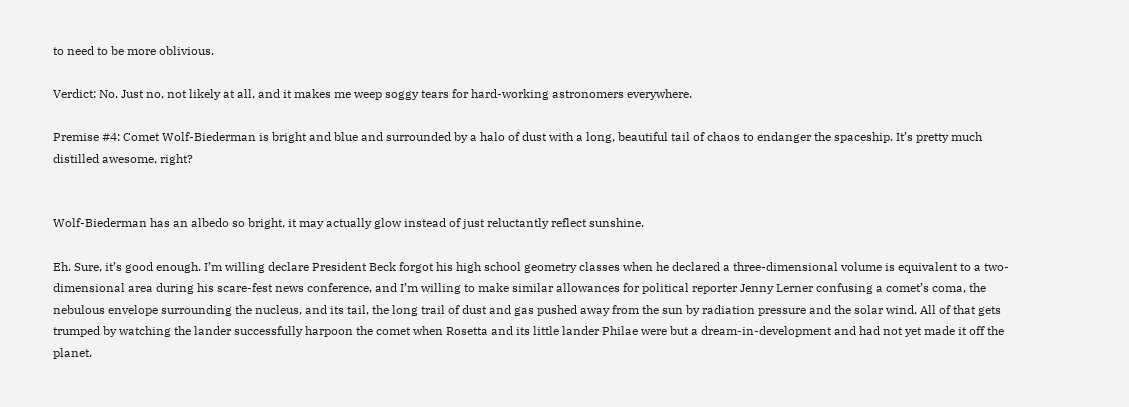to need to be more oblivious.

Verdict: No. Just no, not likely at all, and it makes me weep soggy tears for hard-working astronomers everywhere.

Premise #4: Comet Wolf-Biederman is bright and blue and surrounded by a halo of dust with a long, beautiful tail of chaos to endanger the spaceship. It’s pretty much distilled awesome, right?


Wolf-Biederman has an albedo so bright, it may actually glow instead of just reluctantly reflect sunshine.

Eh. Sure, it’s good enough. I’m willing declare President Beck forgot his high school geometry classes when he declared a three-dimensional volume is equivalent to a two-dimensional area during his scare-fest news conference, and I’m willing to make similar allowances for political reporter Jenny Lerner confusing a comet’s coma, the nebulous envelope surrounding the nucleus, and its tail, the long trail of dust and gas pushed away from the sun by radiation pressure and the solar wind. All of that gets trumped by watching the lander successfully harpoon the comet when Rosetta and its little lander Philae were but a dream-in-development and had not yet made it off the planet.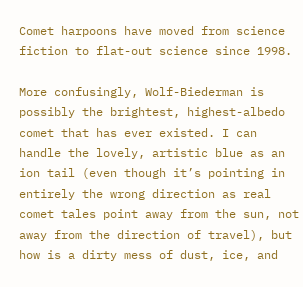Comet harpoons have moved from science fiction to flat-out science since 1998.

More confusingly, Wolf-Biederman is possibly the brightest, highest-albedo comet that has ever existed. I can handle the lovely, artistic blue as an ion tail (even though it’s pointing in entirely the wrong direction as real comet tales point away from the sun, not away from the direction of travel), but how is a dirty mess of dust, ice, and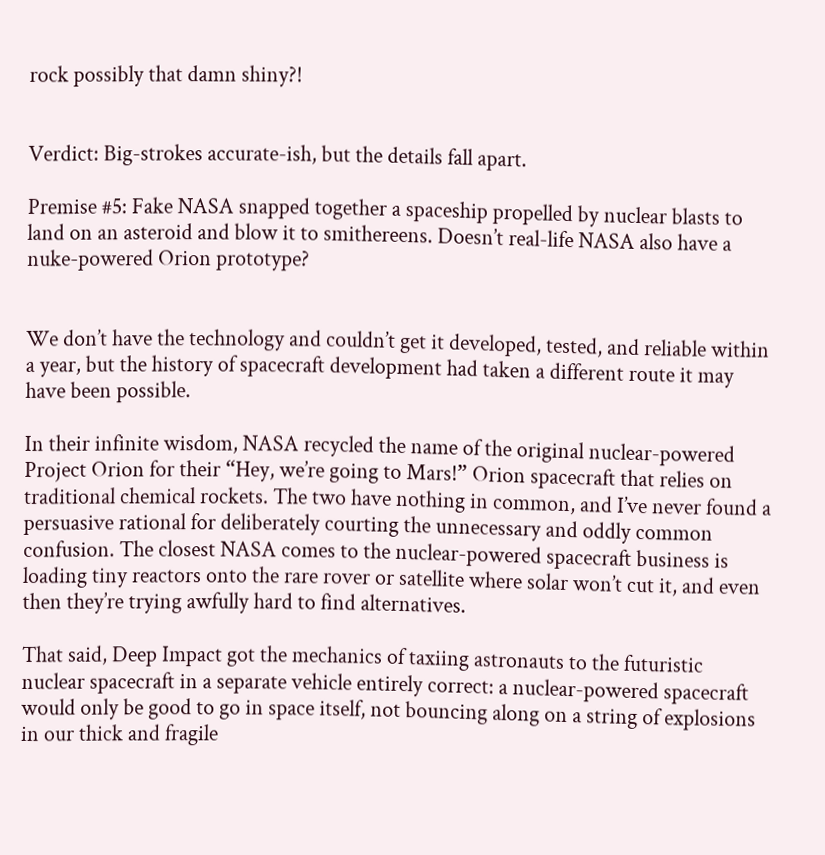rock possibly that damn shiny?!


Verdict: Big-strokes accurate-ish, but the details fall apart.

Premise #5: Fake NASA snapped together a spaceship propelled by nuclear blasts to land on an asteroid and blow it to smithereens. Doesn’t real-life NASA also have a nuke-powered Orion prototype?


We don’t have the technology and couldn’t get it developed, tested, and reliable within a year, but the history of spacecraft development had taken a different route it may have been possible.

In their infinite wisdom, NASA recycled the name of the original nuclear-powered Project Orion for their “Hey, we’re going to Mars!” Orion spacecraft that relies on traditional chemical rockets. The two have nothing in common, and I’ve never found a persuasive rational for deliberately courting the unnecessary and oddly common confusion. The closest NASA comes to the nuclear-powered spacecraft business is loading tiny reactors onto the rare rover or satellite where solar won’t cut it, and even then they’re trying awfully hard to find alternatives.

That said, Deep Impact got the mechanics of taxiing astronauts to the futuristic nuclear spacecraft in a separate vehicle entirely correct: a nuclear-powered spacecraft would only be good to go in space itself, not bouncing along on a string of explosions in our thick and fragile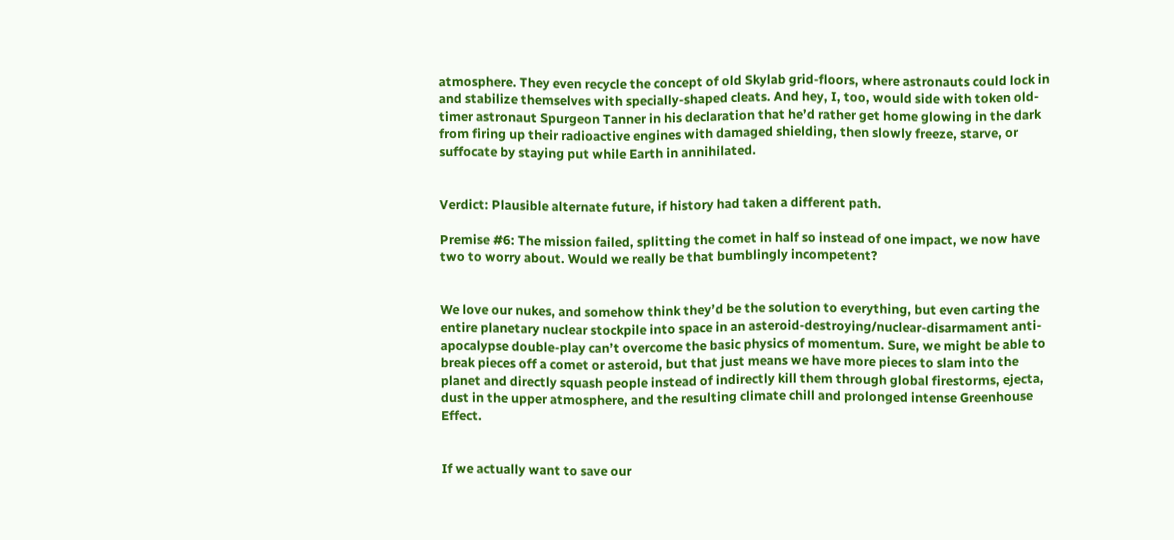atmosphere. They even recycle the concept of old Skylab grid-floors, where astronauts could lock in and stabilize themselves with specially-shaped cleats. And hey, I, too, would side with token old-timer astronaut Spurgeon Tanner in his declaration that he’d rather get home glowing in the dark from firing up their radioactive engines with damaged shielding, then slowly freeze, starve, or suffocate by staying put while Earth in annihilated.


Verdict: Plausible alternate future, if history had taken a different path.

Premise #6: The mission failed, splitting the comet in half so instead of one impact, we now have two to worry about. Would we really be that bumblingly incompetent?


We love our nukes, and somehow think they’d be the solution to everything, but even carting the entire planetary nuclear stockpile into space in an asteroid-destroying/nuclear-disarmament anti-apocalypse double-play can’t overcome the basic physics of momentum. Sure, we might be able to break pieces off a comet or asteroid, but that just means we have more pieces to slam into the planet and directly squash people instead of indirectly kill them through global firestorms, ejecta, dust in the upper atmosphere, and the resulting climate chill and prolonged intense Greenhouse Effect.


If we actually want to save our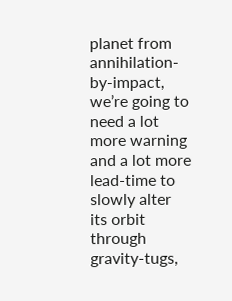planet from annihilation-by-impact, we’re going to need a lot more warning and a lot more lead-time to slowly alter its orbit through gravity-tugs,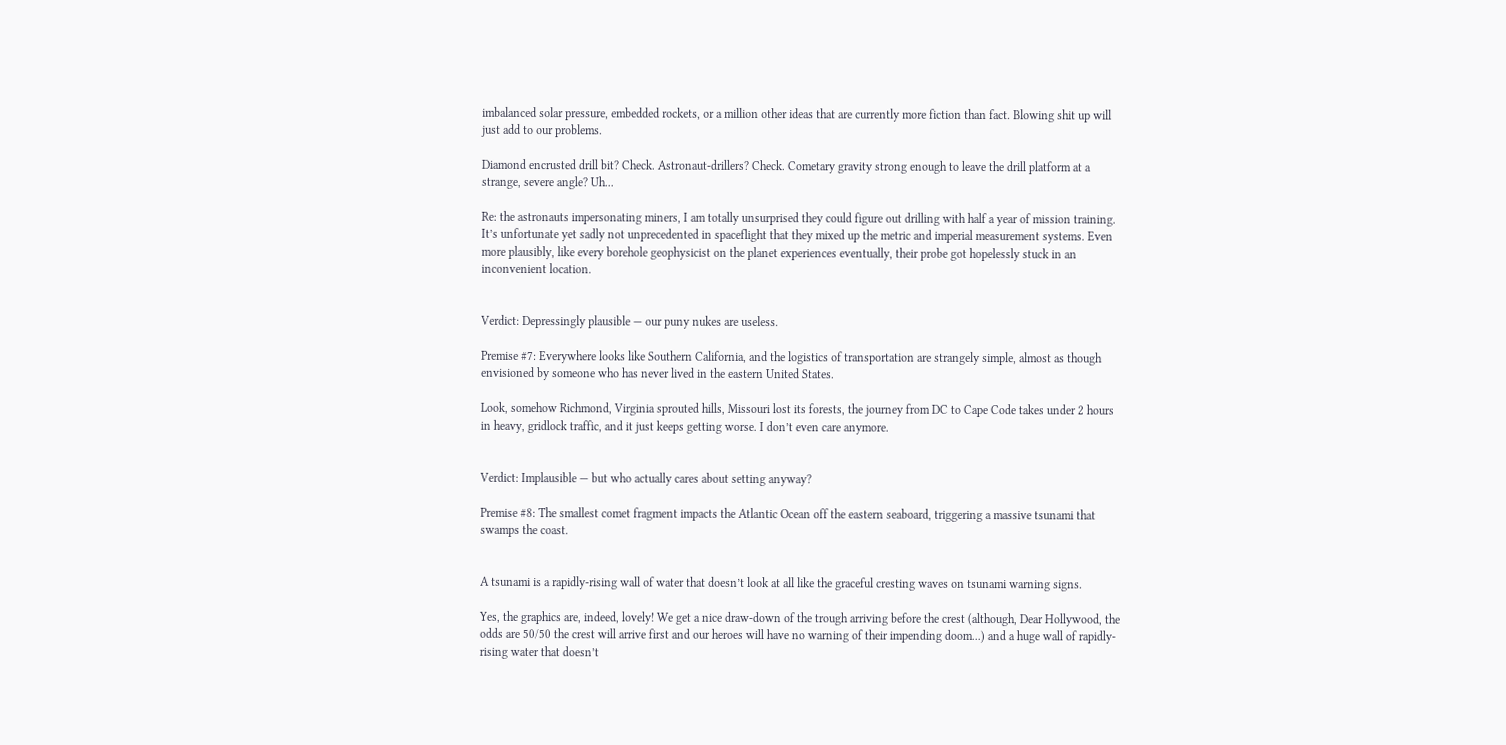imbalanced solar pressure, embedded rockets, or a million other ideas that are currently more fiction than fact. Blowing shit up will just add to our problems.

Diamond encrusted drill bit? Check. Astronaut-drillers? Check. Cometary gravity strong enough to leave the drill platform at a strange, severe angle? Uh...

Re: the astronauts impersonating miners, I am totally unsurprised they could figure out drilling with half a year of mission training. It’s unfortunate yet sadly not unprecedented in spaceflight that they mixed up the metric and imperial measurement systems. Even more plausibly, like every borehole geophysicist on the planet experiences eventually, their probe got hopelessly stuck in an inconvenient location.


Verdict: Depressingly plausible — our puny nukes are useless.

Premise #7: Everywhere looks like Southern California, and the logistics of transportation are strangely simple, almost as though envisioned by someone who has never lived in the eastern United States.

Look, somehow Richmond, Virginia sprouted hills, Missouri lost its forests, the journey from DC to Cape Code takes under 2 hours in heavy, gridlock traffic, and it just keeps getting worse. I don’t even care anymore.


Verdict: Implausible — but who actually cares about setting anyway?

Premise #8: The smallest comet fragment impacts the Atlantic Ocean off the eastern seaboard, triggering a massive tsunami that swamps the coast.


A tsunami is a rapidly-rising wall of water that doesn’t look at all like the graceful cresting waves on tsunami warning signs.

Yes, the graphics are, indeed, lovely! We get a nice draw-down of the trough arriving before the crest (although, Dear Hollywood, the odds are 50/50 the crest will arrive first and our heroes will have no warning of their impending doom...) and a huge wall of rapidly-rising water that doesn’t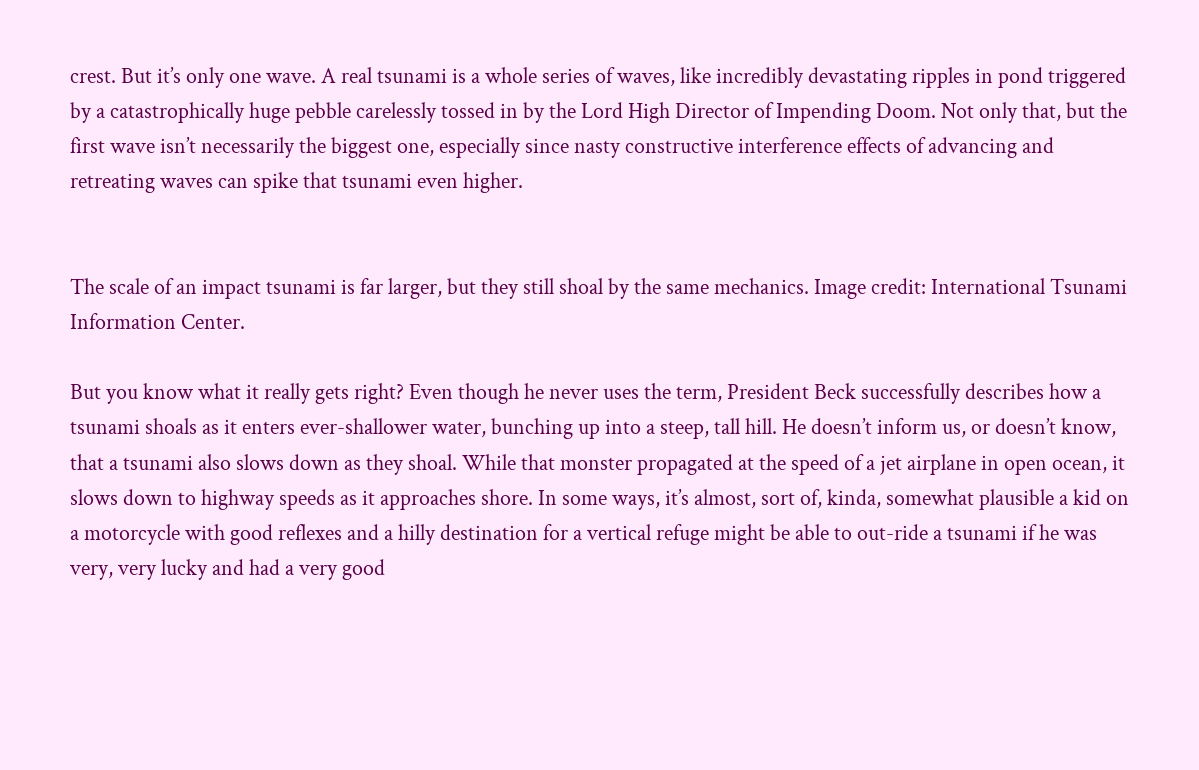crest. But it’s only one wave. A real tsunami is a whole series of waves, like incredibly devastating ripples in pond triggered by a catastrophically huge pebble carelessly tossed in by the Lord High Director of Impending Doom. Not only that, but the first wave isn’t necessarily the biggest one, especially since nasty constructive interference effects of advancing and retreating waves can spike that tsunami even higher.


The scale of an impact tsunami is far larger, but they still shoal by the same mechanics. Image credit: International Tsunami Information Center.

But you know what it really gets right? Even though he never uses the term, President Beck successfully describes how a tsunami shoals as it enters ever-shallower water, bunching up into a steep, tall hill. He doesn’t inform us, or doesn’t know, that a tsunami also slows down as they shoal. While that monster propagated at the speed of a jet airplane in open ocean, it slows down to highway speeds as it approaches shore. In some ways, it’s almost, sort of, kinda, somewhat plausible a kid on a motorcycle with good reflexes and a hilly destination for a vertical refuge might be able to out-ride a tsunami if he was very, very lucky and had a very good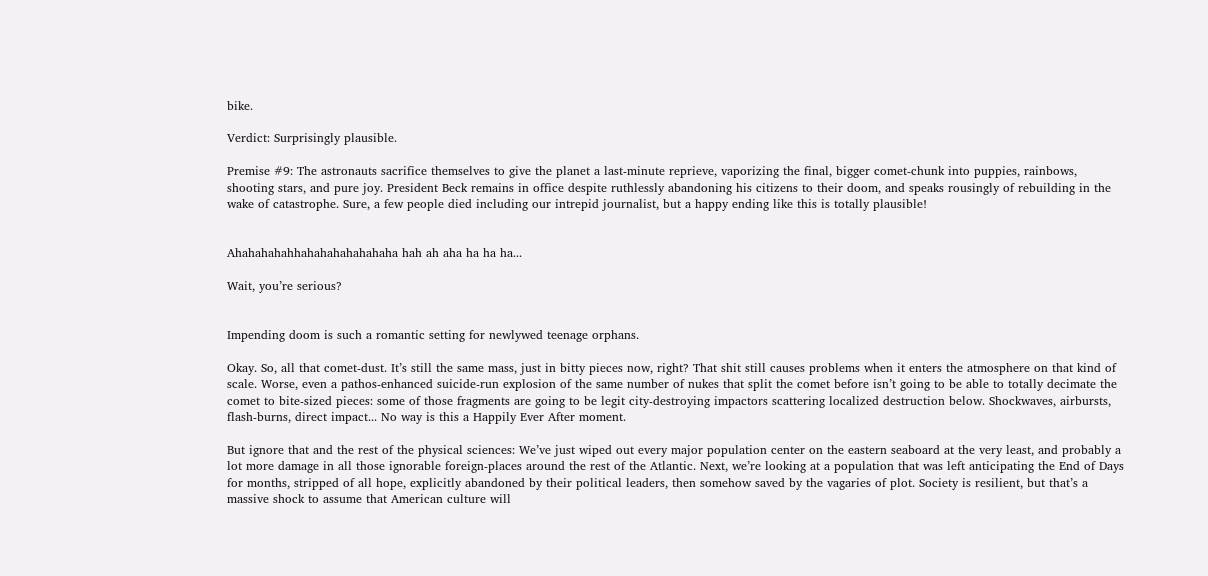bike.

Verdict: Surprisingly plausible.

Premise #9: The astronauts sacrifice themselves to give the planet a last-minute reprieve, vaporizing the final, bigger comet-chunk into puppies, rainbows, shooting stars, and pure joy. President Beck remains in office despite ruthlessly abandoning his citizens to their doom, and speaks rousingly of rebuilding in the wake of catastrophe. Sure, a few people died including our intrepid journalist, but a happy ending like this is totally plausible!


Ahahahahahhahahahahahahaha hah ah aha ha ha ha...

Wait, you’re serious?


Impending doom is such a romantic setting for newlywed teenage orphans.

Okay. So, all that comet-dust. It’s still the same mass, just in bitty pieces now, right? That shit still causes problems when it enters the atmosphere on that kind of scale. Worse, even a pathos-enhanced suicide-run explosion of the same number of nukes that split the comet before isn’t going to be able to totally decimate the comet to bite-sized pieces: some of those fragments are going to be legit city-destroying impactors scattering localized destruction below. Shockwaves, airbursts, flash-burns, direct impact... No way is this a Happily Ever After moment.

But ignore that and the rest of the physical sciences: We’ve just wiped out every major population center on the eastern seaboard at the very least, and probably a lot more damage in all those ignorable foreign-places around the rest of the Atlantic. Next, we’re looking at a population that was left anticipating the End of Days for months, stripped of all hope, explicitly abandoned by their political leaders, then somehow saved by the vagaries of plot. Society is resilient, but that’s a massive shock to assume that American culture will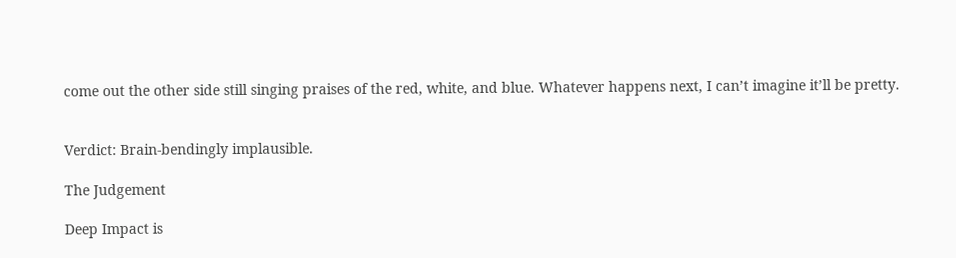come out the other side still singing praises of the red, white, and blue. Whatever happens next, I can’t imagine it’ll be pretty.


Verdict: Brain-bendingly implausible.

The Judgement

Deep Impact is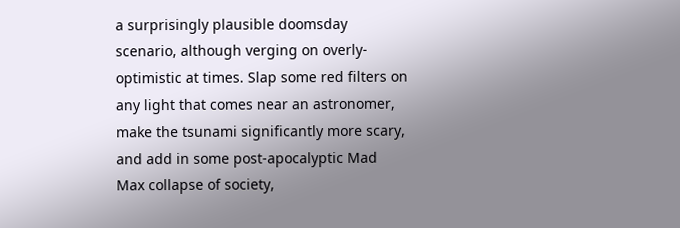a surprisingly plausible doomsday scenario, although verging on overly-optimistic at times. Slap some red filters on any light that comes near an astronomer, make the tsunami significantly more scary, and add in some post-apocalyptic Mad Max collapse of society,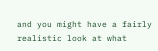and you might have a fairly realistic look at what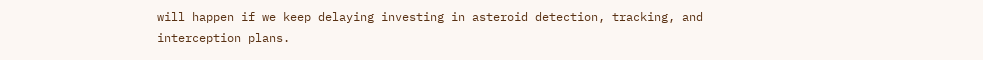will happen if we keep delaying investing in asteroid detection, tracking, and interception plans.